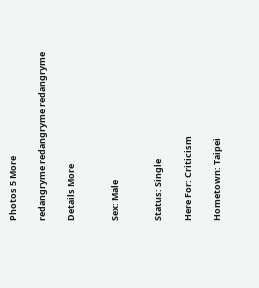Photos 5 More

redangryme redangryme redangryme

Details More


Sex: Male


Status: Single

Here For: Criticism

Hometown: Taipei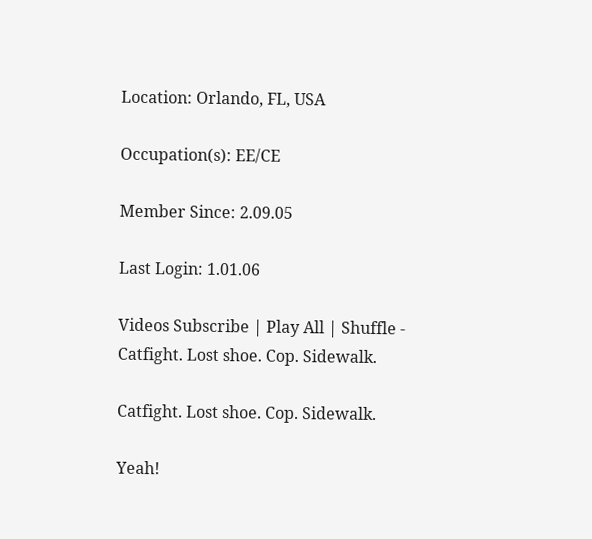Location: Orlando, FL, USA

Occupation(s): EE/CE

Member Since: 2.09.05

Last Login: 1.01.06

Videos Subscribe | Play All | Shuffle - Catfight. Lost shoe. Cop. Sidewalk.

Catfight. Lost shoe. Cop. Sidewalk.

Yeah!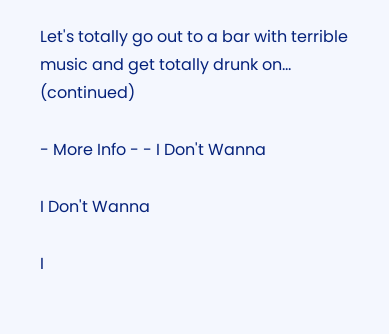Let's totally go out to a bar with terrible music and get totally drunk on... (continued)

- More Info - - I Don't Wanna

I Don't Wanna

I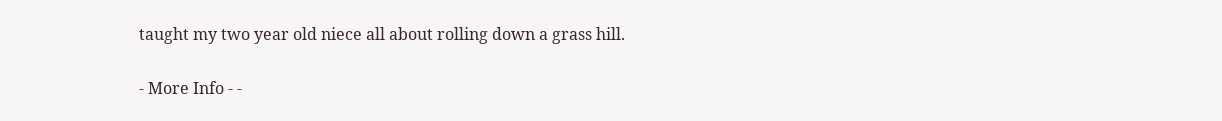taught my two year old niece all about rolling down a grass hill.

- More Info - -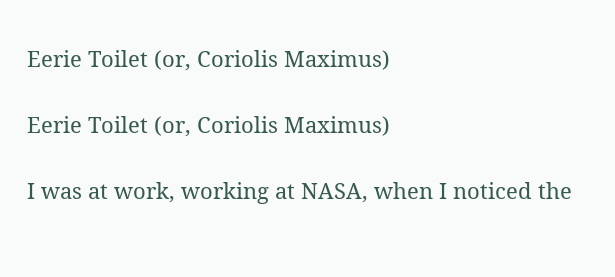Eerie Toilet (or, Coriolis Maximus)

Eerie Toilet (or, Coriolis Maximus)

I was at work, working at NASA, when I noticed the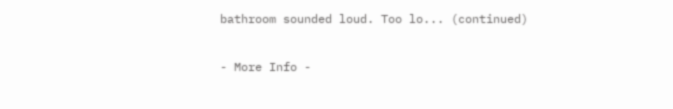bathroom sounded loud. Too lo... (continued)

- More Info -